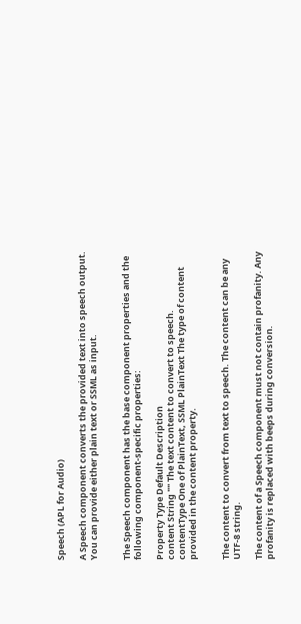Speech (APL for Audio)

A Speech component converts the provided text into speech output. You can provide either plain text or SSML as input.


The Speech component has the base component properties and the following component-specific properties:

Property Type Default Description
content String "" The text content to convert to speech.
contentType One of PlainText, SSML PlainText The type of content provided in the content property.


The content to convert from text to speech. The content can be any UTF-8 string.

The content of a Speech component must not contain profanity. Any profanity is replaced with beeps during conversion.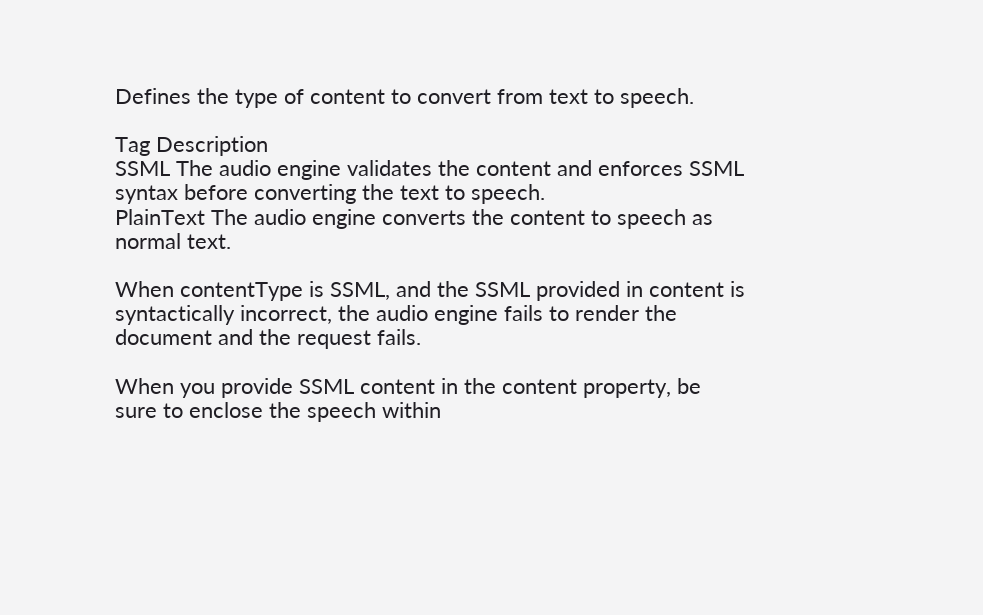Defines the type of content to convert from text to speech.

Tag Description
SSML The audio engine validates the content and enforces SSML syntax before converting the text to speech.
PlainText The audio engine converts the content to speech as normal text.

When contentType is SSML, and the SSML provided in content is syntactically incorrect, the audio engine fails to render the document and the request fails.

When you provide SSML content in the content property, be sure to enclose the speech within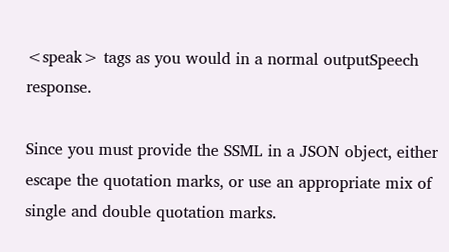<speak> tags as you would in a normal outputSpeech response.

Since you must provide the SSML in a JSON object, either escape the quotation marks, or use an appropriate mix of single and double quotation marks.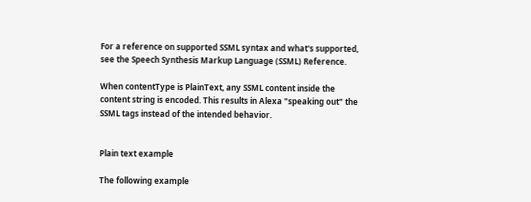For a reference on supported SSML syntax and what's supported, see the Speech Synthesis Markup Language (SSML) Reference.

When contentType is PlainText, any SSML content inside the content string is encoded. This results in Alexa "speaking out" the SSML tags instead of the intended behavior.


Plain text example

The following example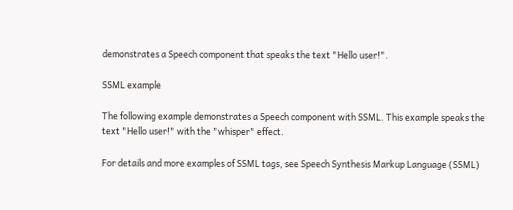demonstrates a Speech component that speaks the text "Hello user!".

SSML example

The following example demonstrates a Speech component with SSML. This example speaks the text "Hello user!" with the "whisper" effect.

For details and more examples of SSML tags, see Speech Synthesis Markup Language (SSML)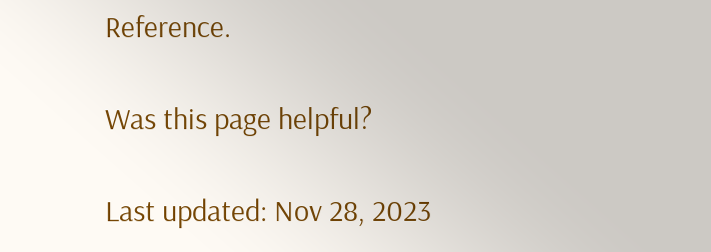Reference.

Was this page helpful?

Last updated: Nov 28, 2023